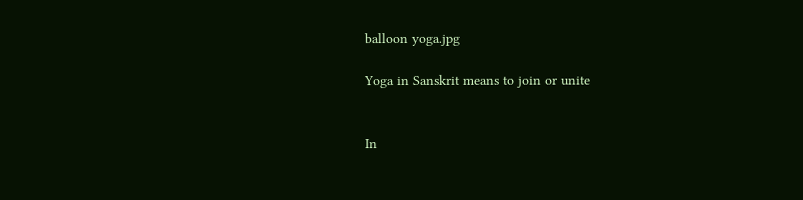balloon yoga.jpg

Yoga in Sanskrit means to join or unite


In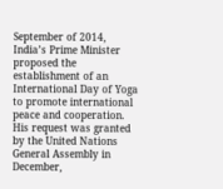September of 2014, India’s Prime Minister proposed the establishment of an International Day of Yoga to promote international peace and cooperation. His request was granted by the United Nations General Assembly in December,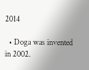2014

  • Doga was invented in 2002.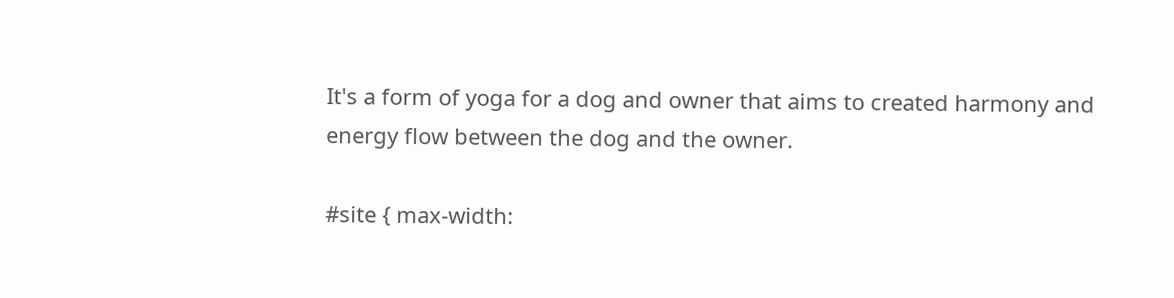It's a form of yoga for a dog and owner that aims to created harmony and energy flow between the dog and the owner.

#site { max-width: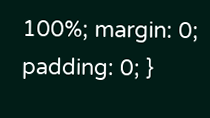100%; margin: 0; padding: 0; }